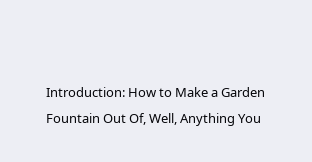Introduction: How to Make a Garden Fountain Out Of, Well, Anything You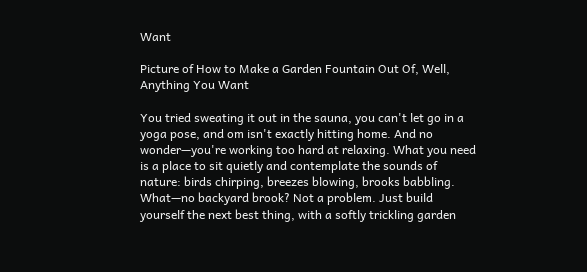Want

Picture of How to Make a Garden Fountain Out Of, Well, Anything You Want

You tried sweating it out in the sauna, you can't let go in a yoga pose, and om isn't exactly hitting home. And no wonder—you're working too hard at relaxing. What you need is a place to sit quietly and contemplate the sounds of nature: birds chirping, breezes blowing, brooks babbling. What—no backyard brook? Not a problem. Just build yourself the next best thing, with a softly trickling garden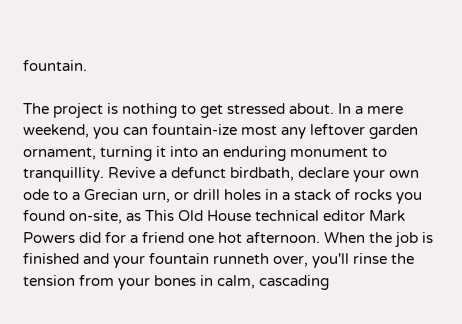fountain.

The project is nothing to get stressed about. In a mere weekend, you can fountain-ize most any leftover garden ornament, turning it into an enduring monument to tranquillity. Revive a defunct birdbath, declare your own ode to a Grecian urn, or drill holes in a stack of rocks you found on-site, as This Old House technical editor Mark Powers did for a friend one hot afternoon. When the job is finished and your fountain runneth over, you'll rinse the tension from your bones in calm, cascading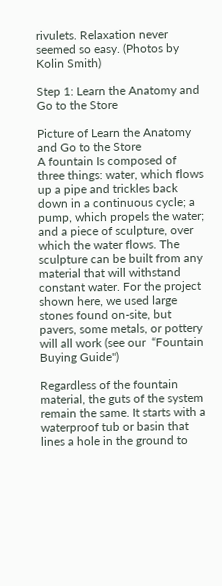rivulets. Relaxation never seemed so easy. (Photos by Kolin Smith)

Step 1: Learn the Anatomy and Go to the Store

Picture of Learn the Anatomy and Go to the Store
A fountain Is composed of three things: water, which flows up a pipe and trickles back down in a continuous cycle; a pump, which propels the water; and a piece of sculpture, over which the water flows. The sculpture can be built from any material that will withstand constant water. For the project shown here, we used large stones found on-site, but pavers, some metals, or pottery will all work (see our  “Fountain Buying Guide")

Regardless of the fountain material, the guts of the system remain the same. It starts with a waterproof tub or basin that lines a hole in the ground to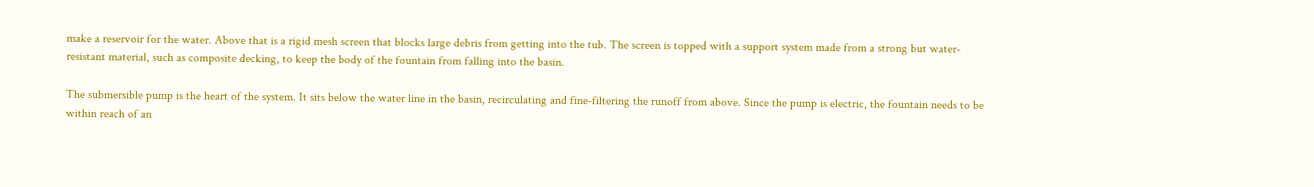make a reservoir for the water. Above that is a rigid mesh screen that blocks large debris from getting into the tub. The screen is topped with a support system made from a strong but water-resistant material, such as composite decking, to keep the body of the fountain from falling into the basin.

The submersible pump is the heart of the system. It sits below the water line in the basin, recirculating and fine-filtering the runoff from above. Since the pump is electric, the fountain needs to be within reach of an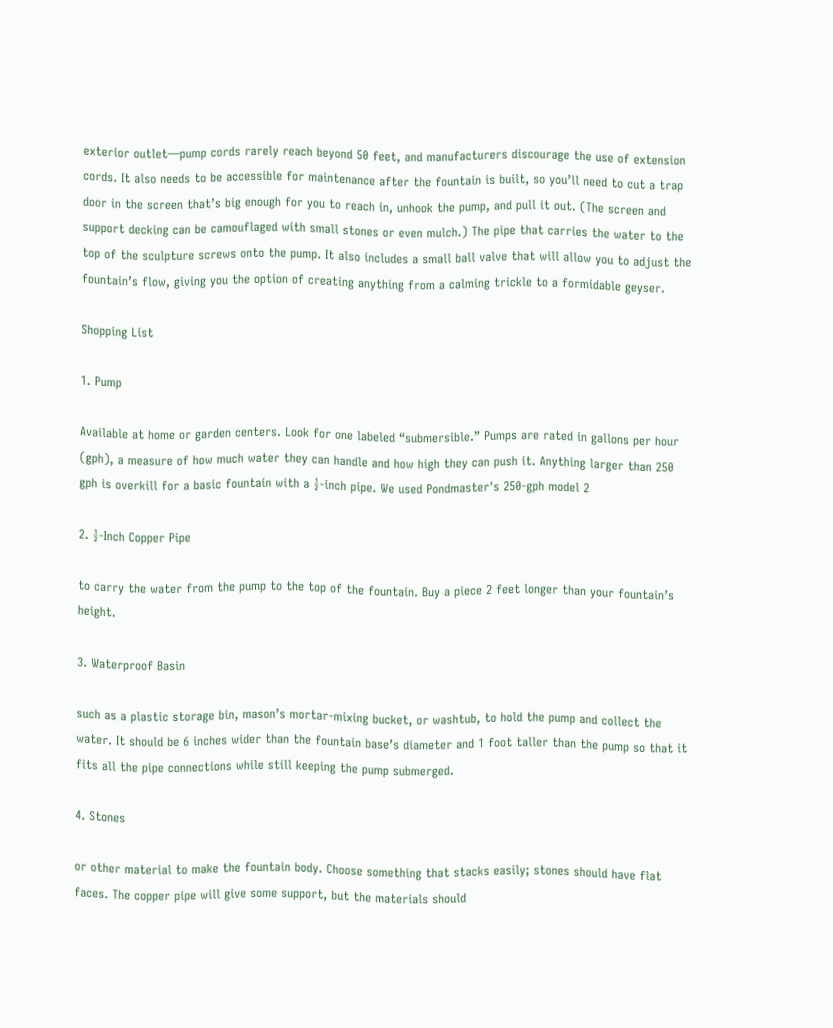exterior outlet—pump cords rarely reach beyond 50 feet, and manufacturers discourage the use of extension cords. It also needs to be accessible for maintenance after the fountain is built, so you’ll need to cut a trap door in the screen that’s big enough for you to reach in, unhook the pump, and pull it out. (The screen and support decking can be camouflaged with small stones or even mulch.) The pipe that carries the water to the top of the sculpture screws onto the pump. It also includes a small ball valve that will allow you to adjust the fountain’s flow, giving you the option of creating anything from a calming trickle to a formidable geyser.

Shopping List

1. Pump

Available at home or garden centers. Look for one labeled “submersible.” Pumps are rated in gallons per hour (gph), a measure of how much water they can handle and how high they can push it. Anything larger than 250 gph is overkill for a basic fountain with a ½-inch pipe. We used Pondmaster's 250-gph model 2

2. ½-Inch Copper Pipe

to carry the water from the pump to the top of the fountain. Buy a piece 2 feet longer than your fountain’s height.

3. Waterproof Basin

such as a plastic storage bin, mason’s mortar-mixing bucket, or washtub, to hold the pump and collect the water. It should be 6 inches wider than the fountain base’s diameter and 1 foot taller than the pump so that it fits all the pipe connections while still keeping the pump submerged.

4. Stones

or other material to make the fountain body. Choose something that stacks easily; stones should have flat faces. The copper pipe will give some support, but the materials should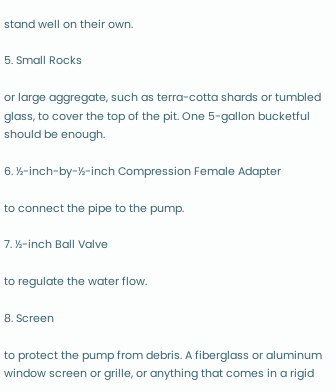stand well on their own.

5. Small Rocks

or large aggregate, such as terra-cotta shards or tumbled glass, to cover the top of the pit. One 5-gallon bucketful should be enough.

6. ½-inch-by-½-inch Compression Female Adapter

to connect the pipe to the pump.

7. ½-inch Ball Valve

to regulate the water flow.

8. Screen

to protect the pump from debris. A fiberglass or aluminum window screen or grille, or anything that comes in a rigid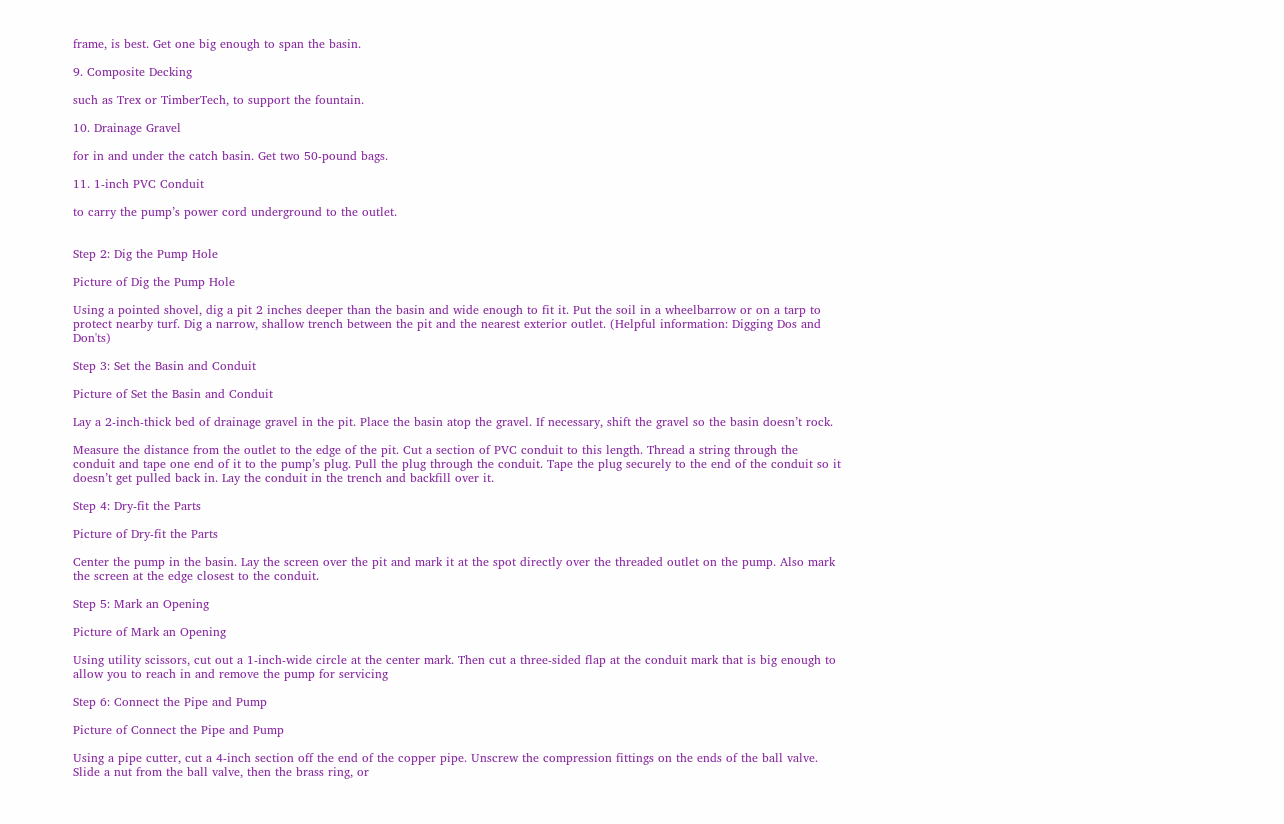frame, is best. Get one big enough to span the basin.

9. Composite Decking

such as Trex or TimberTech, to support the fountain.

10. Drainage Gravel

for in and under the catch basin. Get two 50-pound bags.

11. 1-inch PVC Conduit

to carry the pump’s power cord underground to the outlet.


Step 2: Dig the Pump Hole

Picture of Dig the Pump Hole

Using a pointed shovel, dig a pit 2 inches deeper than the basin and wide enough to fit it. Put the soil in a wheelbarrow or on a tarp to protect nearby turf. Dig a narrow, shallow trench between the pit and the nearest exterior outlet. (Helpful information: Digging Dos and Don'ts)

Step 3: Set the Basin and Conduit

Picture of Set the Basin and Conduit

Lay a 2-inch-thick bed of drainage gravel in the pit. Place the basin atop the gravel. If necessary, shift the gravel so the basin doesn’t rock.

Measure the distance from the outlet to the edge of the pit. Cut a section of PVC conduit to this length. Thread a string through the conduit and tape one end of it to the pump’s plug. Pull the plug through the conduit. Tape the plug securely to the end of the conduit so it doesn’t get pulled back in. Lay the conduit in the trench and backfill over it.

Step 4: Dry-fit the Parts

Picture of Dry-fit the Parts

Center the pump in the basin. Lay the screen over the pit and mark it at the spot directly over the threaded outlet on the pump. Also mark the screen at the edge closest to the conduit.

Step 5: Mark an Opening

Picture of Mark an Opening

Using utility scissors, cut out a 1-inch-wide circle at the center mark. Then cut a three-sided flap at the conduit mark that is big enough to allow you to reach in and remove the pump for servicing

Step 6: Connect the Pipe and Pump

Picture of Connect the Pipe and Pump

Using a pipe cutter, cut a 4-inch section off the end of the copper pipe. Unscrew the compression fittings on the ends of the ball valve. Slide a nut from the ball valve, then the brass ring, or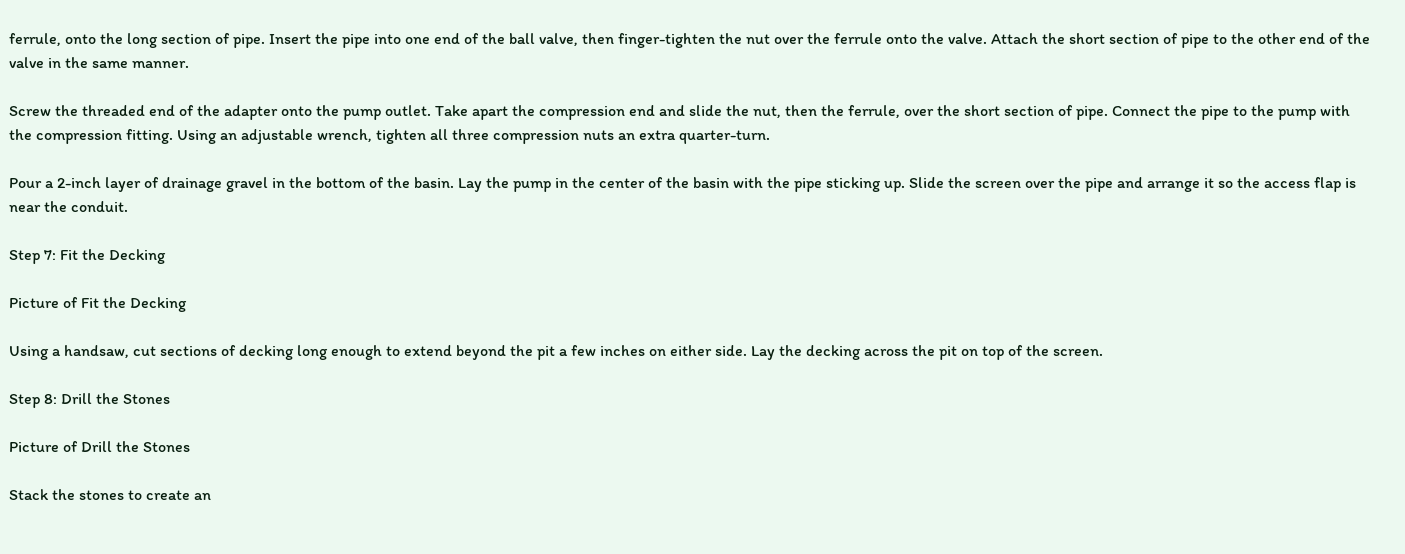ferrule, onto the long section of pipe. Insert the pipe into one end of the ball valve, then finger-tighten the nut over the ferrule onto the valve. Attach the short section of pipe to the other end of the valve in the same manner.

Screw the threaded end of the adapter onto the pump outlet. Take apart the compression end and slide the nut, then the ferrule, over the short section of pipe. Connect the pipe to the pump with the compression fitting. Using an adjustable wrench, tighten all three compression nuts an extra quarter-turn.

Pour a 2-inch layer of drainage gravel in the bottom of the basin. Lay the pump in the center of the basin with the pipe sticking up. Slide the screen over the pipe and arrange it so the access flap is near the conduit.

Step 7: Fit the Decking

Picture of Fit the Decking

Using a handsaw, cut sections of decking long enough to extend beyond the pit a few inches on either side. Lay the decking across the pit on top of the screen.

Step 8: Drill the Stones

Picture of Drill the Stones

Stack the stones to create an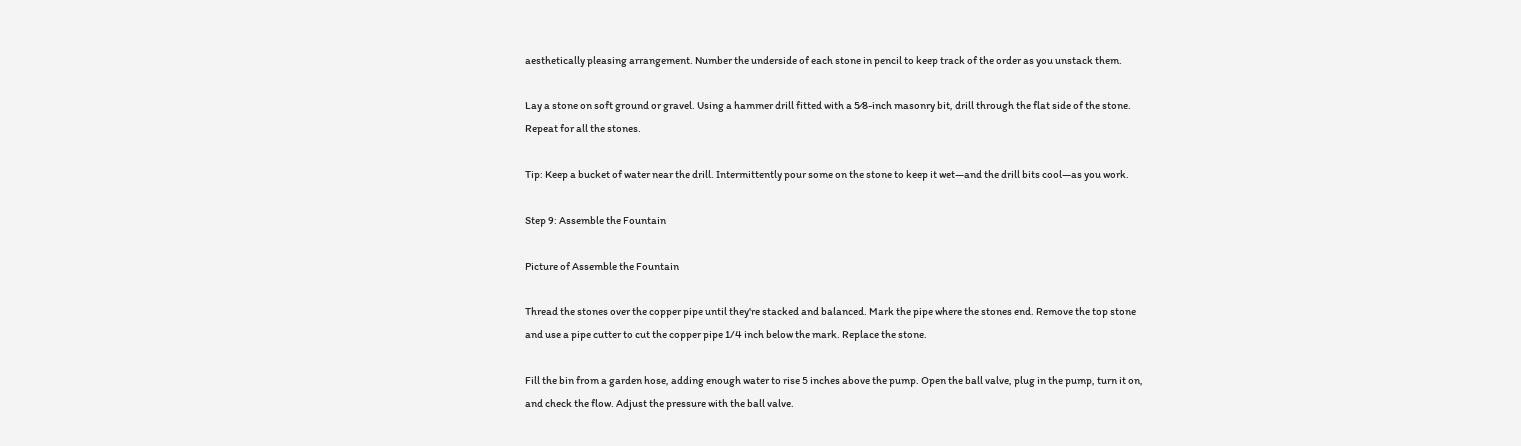aesthetically pleasing arrangement. Number the underside of each stone in pencil to keep track of the order as you unstack them.

Lay a stone on soft ground or gravel. Using a hammer drill fitted with a 5⁄8-inch masonry bit, drill through the flat side of the stone. Repeat for all the stones.

Tip: Keep a bucket of water near the drill. Intermittently pour some on the stone to keep it wet—and the drill bits cool—as you work.

Step 9: Assemble the Fountain

Picture of Assemble the Fountain

Thread the stones over the copper pipe until they're stacked and balanced. Mark the pipe where the stones end. Remove the top stone and use a pipe cutter to cut the copper pipe 1/4 inch below the mark. Replace the stone.

Fill the bin from a garden hose, adding enough water to rise 5 inches above the pump. Open the ball valve, plug in the pump, turn it on, and check the flow. Adjust the pressure with the ball valve.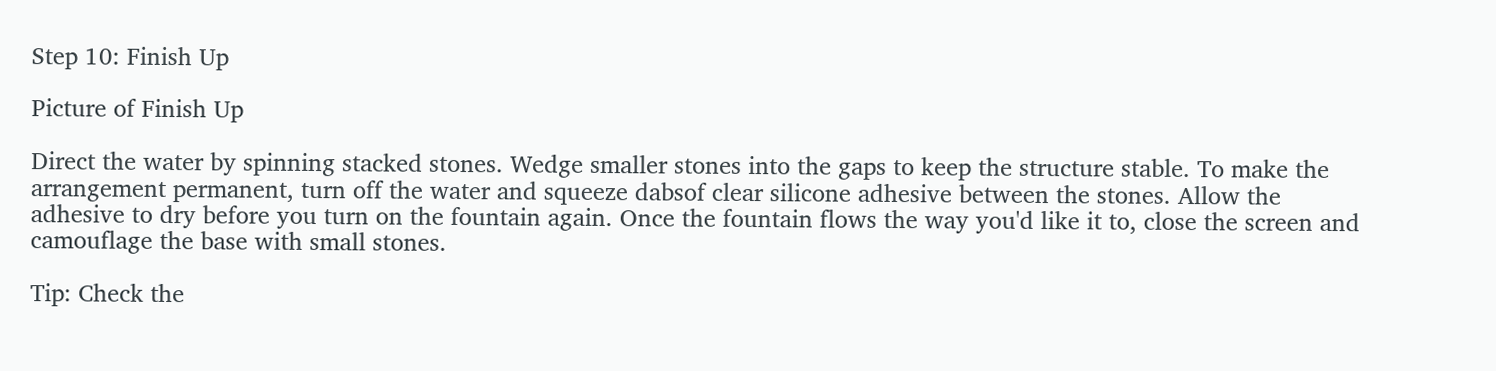Step 10: Finish Up

Picture of Finish Up

Direct the water by spinning stacked stones. Wedge smaller stones into the gaps to keep the structure stable. To make the arrangement permanent, turn off the water and squeeze dabsof clear silicone adhesive between the stones. Allow the adhesive to dry before you turn on the fountain again. Once the fountain flows the way you'd like it to, close the screen and camouflage the base with small stones.

Tip: Check the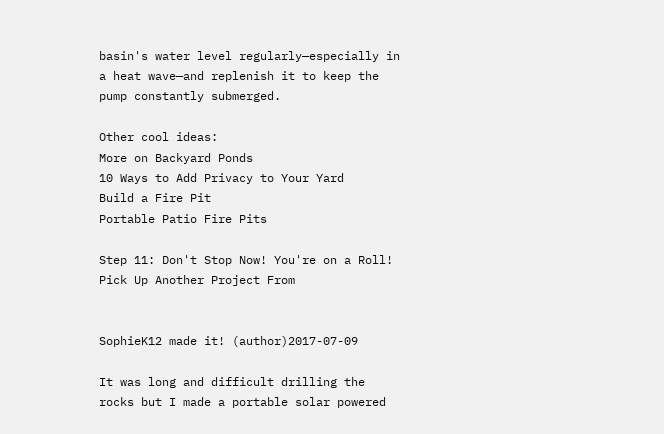basin's water level regularly—especially in a heat wave—and replenish it to keep the pump constantly submerged.

Other cool ideas:
More on Backyard Ponds
10 Ways to Add Privacy to Your Yard
Build a Fire Pit
Portable Patio Fire Pits

Step 11: Don't Stop Now! You're on a Roll! Pick Up Another Project From


SophieK12 made it! (author)2017-07-09

It was long and difficult drilling the rocks but I made a portable solar powered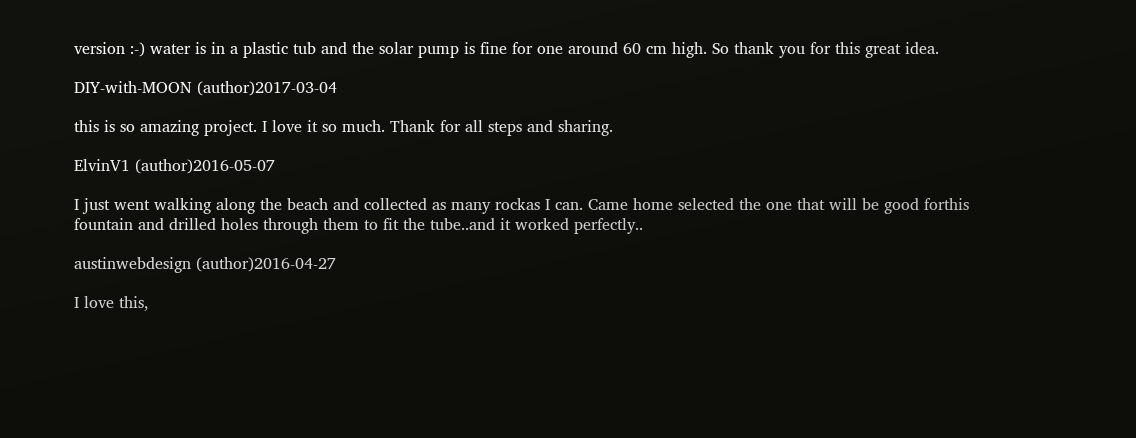version :-) water is in a plastic tub and the solar pump is fine for one around 60 cm high. So thank you for this great idea.

DIY-with-MOON (author)2017-03-04

this is so amazing project. I love it so much. Thank for all steps and sharing.

ElvinV1 (author)2016-05-07

I just went walking along the beach and collected as many rockas I can. Came home selected the one that will be good forthis fountain and drilled holes through them to fit the tube..and it worked perfectly..

austinwebdesign (author)2016-04-27

I love this,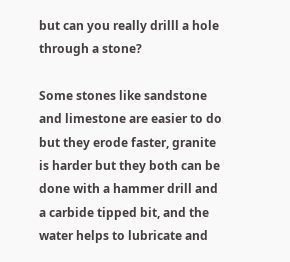but can you really drilll a hole through a stone?

Some stones like sandstone and limestone are easier to do but they erode faster, granite is harder but they both can be done with a hammer drill and a carbide tipped bit, and the water helps to lubricate and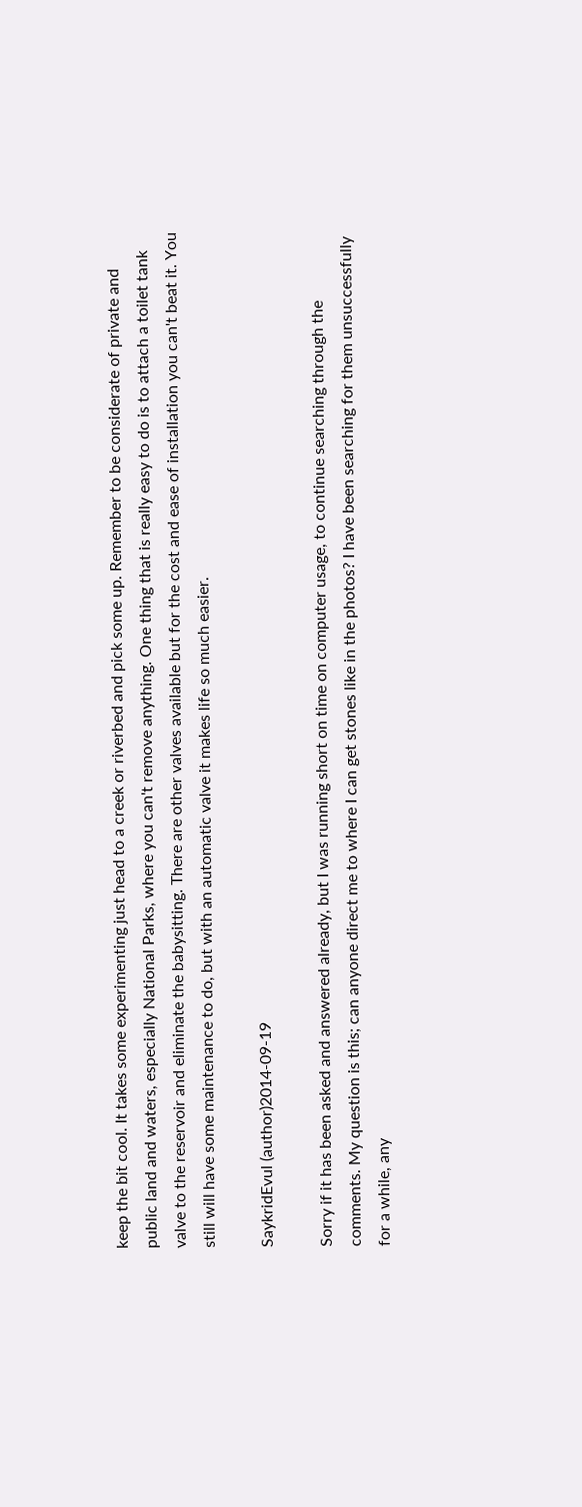keep the bit cool. It takes some experimenting just head to a creek or riverbed and pick some up. Remember to be considerate of private and public land and waters, especially National Parks, where you can't remove anything. One thing that is really easy to do is to attach a toilet tank valve to the reservoir and eliminate the babysitting. There are other valves available but for the cost and ease of installation you can't beat it. You still will have some maintenance to do, but with an automatic valve it makes life so much easier.

SaykridEvul (author)2014-09-19

Sorry if it has been asked and answered already, but I was running short on time on computer usage, to continue searching through the comments. My question is this; can anyone direct me to where I can get stones like in the photos? I have been searching for them unsuccessfully for a while, any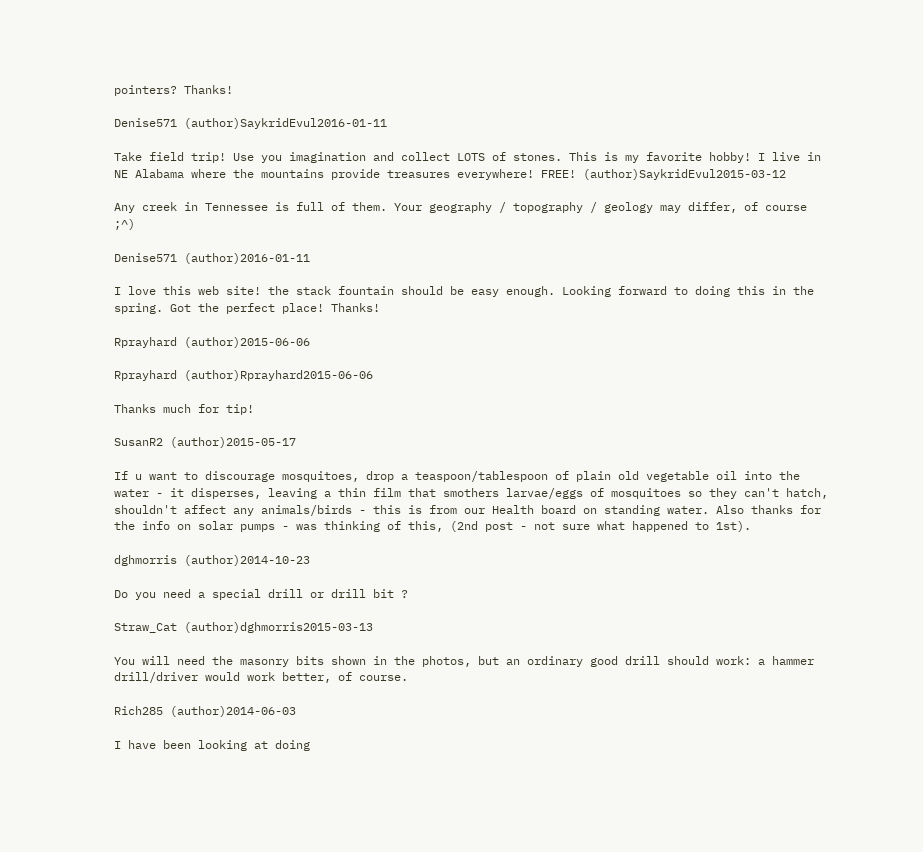pointers? Thanks!

Denise571 (author)SaykridEvul2016-01-11

Take field trip! Use you imagination and collect LOTS of stones. This is my favorite hobby! I live in NE Alabama where the mountains provide treasures everywhere! FREE! (author)SaykridEvul2015-03-12

Any creek in Tennessee is full of them. Your geography / topography / geology may differ, of course ;^)

Denise571 (author)2016-01-11

I love this web site! the stack fountain should be easy enough. Looking forward to doing this in the spring. Got the perfect place! Thanks!

Rprayhard (author)2015-06-06

Rprayhard (author)Rprayhard2015-06-06

Thanks much for tip!

SusanR2 (author)2015-05-17

If u want to discourage mosquitoes, drop a teaspoon/tablespoon of plain old vegetable oil into the water - it disperses, leaving a thin film that smothers larvae/eggs of mosquitoes so they can't hatch, shouldn't affect any animals/birds - this is from our Health board on standing water. Also thanks for the info on solar pumps - was thinking of this, (2nd post - not sure what happened to 1st).

dghmorris (author)2014-10-23

Do you need a special drill or drill bit ?

Straw_Cat (author)dghmorris2015-03-13

You will need the masonry bits shown in the photos, but an ordinary good drill should work: a hammer drill/driver would work better, of course.

Rich285 (author)2014-06-03

I have been looking at doing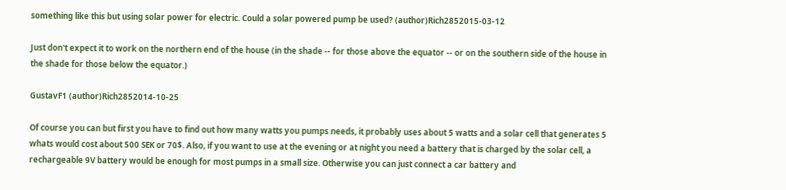something like this but using solar power for electric. Could a solar powered pump be used? (author)Rich2852015-03-12

Just don't expect it to work on the northern end of the house (in the shade -- for those above the equator -- or on the southern side of the house in the shade for those below the equator.)

GustavF1 (author)Rich2852014-10-25

Of course you can but first you have to find out how many watts you pumps needs, it probably uses about 5 watts and a solar cell that generates 5 whats would cost about 500 SEK or 70$. Also, if you want to use at the evening or at night you need a battery that is charged by the solar cell, a rechargeable 9V battery would be enough for most pumps in a small size. Otherwise you can just connect a car battery and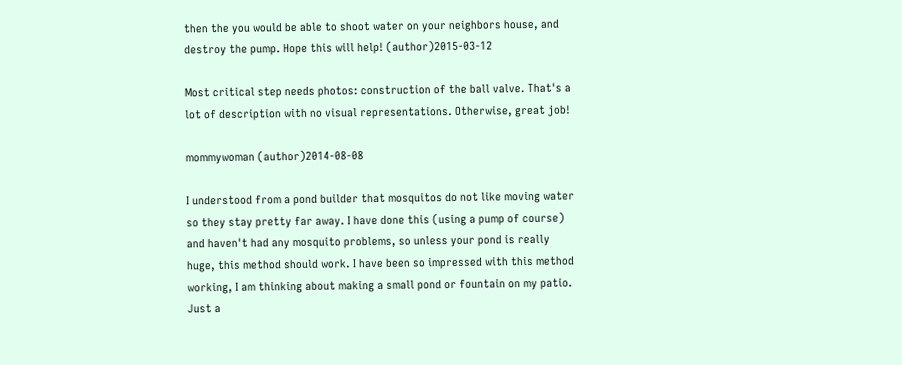then the you would be able to shoot water on your neighbors house, and destroy the pump. Hope this will help! (author)2015-03-12

Most critical step needs photos: construction of the ball valve. That's a lot of description with no visual representations. Otherwise, great job!

mommywoman (author)2014-08-08

I understood from a pond builder that mosquitos do not like moving water so they stay pretty far away. I have done this (using a pump of course) and haven't had any mosquito problems, so unless your pond is really huge, this method should work. I have been so impressed with this method working, I am thinking about making a small pond or fountain on my patio. Just a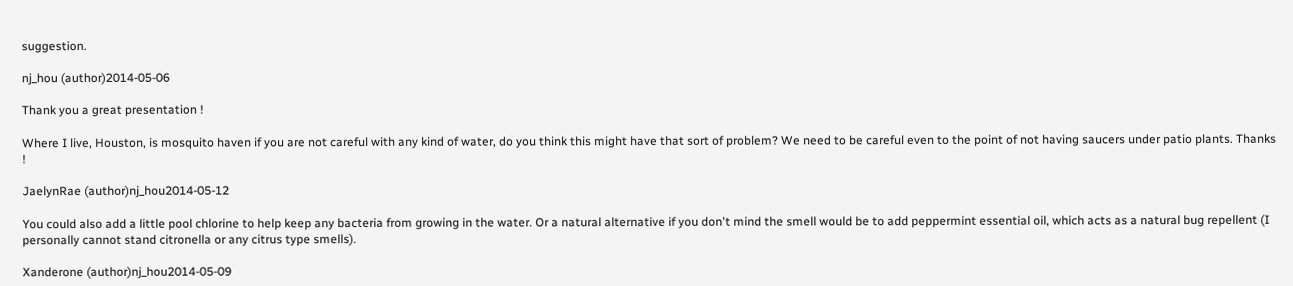suggestion.

nj_hou (author)2014-05-06

Thank you a great presentation !

Where I live, Houston, is mosquito haven if you are not careful with any kind of water, do you think this might have that sort of problem? We need to be careful even to the point of not having saucers under patio plants. Thanks !

JaelynRae (author)nj_hou2014-05-12

You could also add a little pool chlorine to help keep any bacteria from growing in the water. Or a natural alternative if you don't mind the smell would be to add peppermint essential oil, which acts as a natural bug repellent (I personally cannot stand citronella or any citrus type smells).

Xanderone (author)nj_hou2014-05-09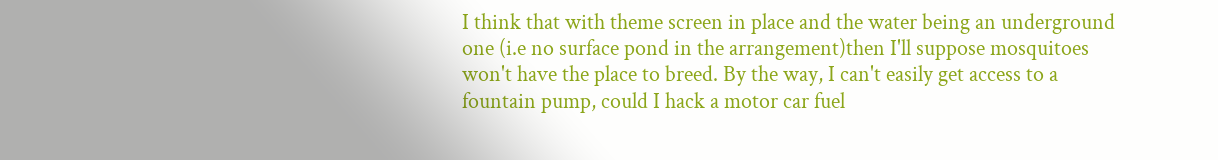I think that with theme screen in place and the water being an underground one (i.e no surface pond in the arrangement)then I'll suppose mosquitoes won't have the place to breed. By the way, I can't easily get access to a fountain pump, could I hack a motor car fuel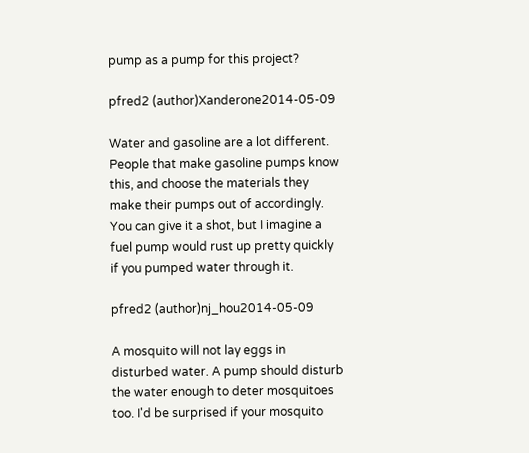pump as a pump for this project?

pfred2 (author)Xanderone2014-05-09

Water and gasoline are a lot different. People that make gasoline pumps know this, and choose the materials they make their pumps out of accordingly. You can give it a shot, but I imagine a fuel pump would rust up pretty quickly if you pumped water through it.

pfred2 (author)nj_hou2014-05-09

A mosquito will not lay eggs in disturbed water. A pump should disturb the water enough to deter mosquitoes too. I'd be surprised if your mosquito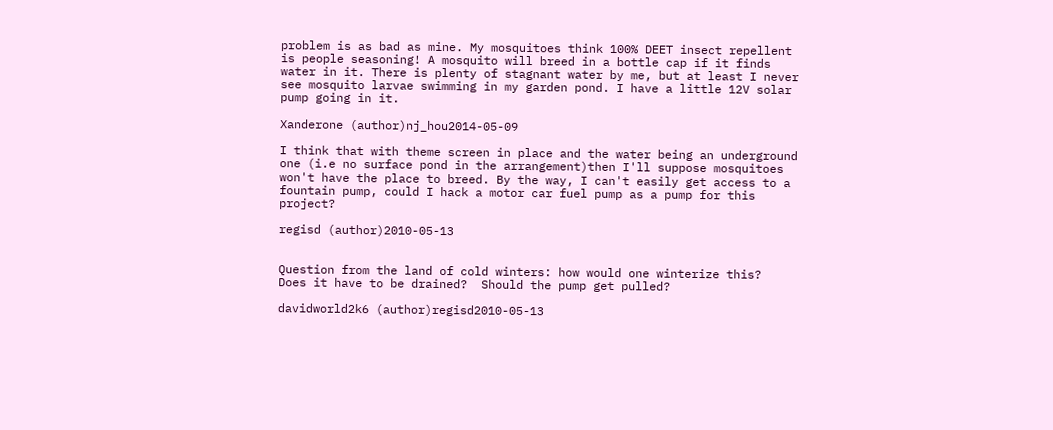problem is as bad as mine. My mosquitoes think 100% DEET insect repellent is people seasoning! A mosquito will breed in a bottle cap if it finds water in it. There is plenty of stagnant water by me, but at least I never see mosquito larvae swimming in my garden pond. I have a little 12V solar pump going in it.

Xanderone (author)nj_hou2014-05-09

I think that with theme screen in place and the water being an underground one (i.e no surface pond in the arrangement)then I'll suppose mosquitoes won't have the place to breed. By the way, I can't easily get access to a fountain pump, could I hack a motor car fuel pump as a pump for this project?

regisd (author)2010-05-13


Question from the land of cold winters: how would one winterize this?  Does it have to be drained?  Should the pump get pulled?

davidworld2k6 (author)regisd2010-05-13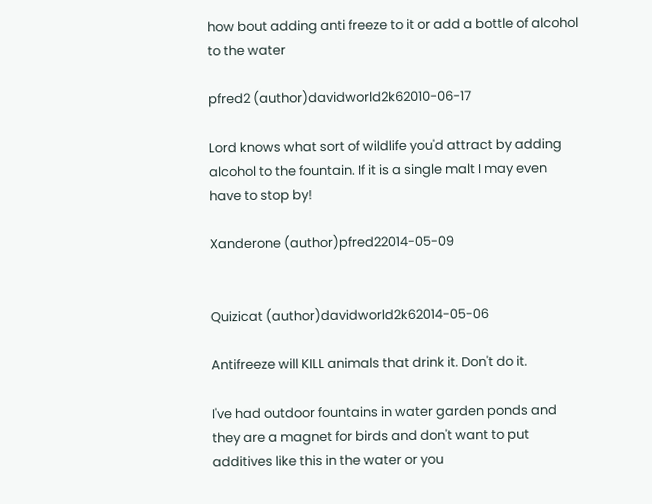how bout adding anti freeze to it or add a bottle of alcohol to the water

pfred2 (author)davidworld2k62010-06-17

Lord knows what sort of wildlife you'd attract by adding alcohol to the fountain. If it is a single malt I may even have to stop by!

Xanderone (author)pfred22014-05-09


Quizicat (author)davidworld2k62014-05-06

Antifreeze will KILL animals that drink it. Don't do it.

I've had outdoor fountains in water garden ponds and they are a magnet for birds and don't want to put additives like this in the water or you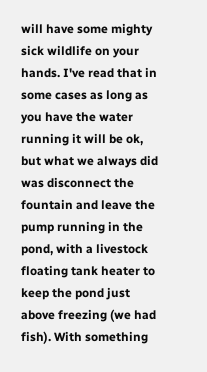will have some mighty sick wildlife on your hands. I've read that in some cases as long as you have the water running it will be ok, but what we always did was disconnect the fountain and leave the pump running in the pond, with a livestock floating tank heater to keep the pond just above freezing (we had fish). With something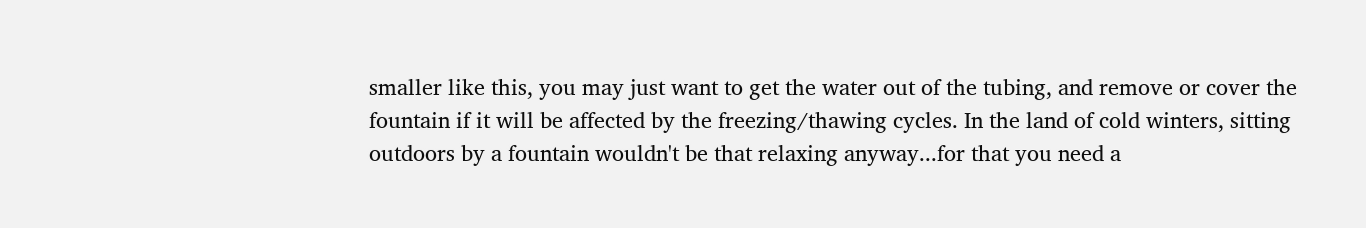smaller like this, you may just want to get the water out of the tubing, and remove or cover the fountain if it will be affected by the freezing/thawing cycles. In the land of cold winters, sitting outdoors by a fountain wouldn't be that relaxing anyway...for that you need a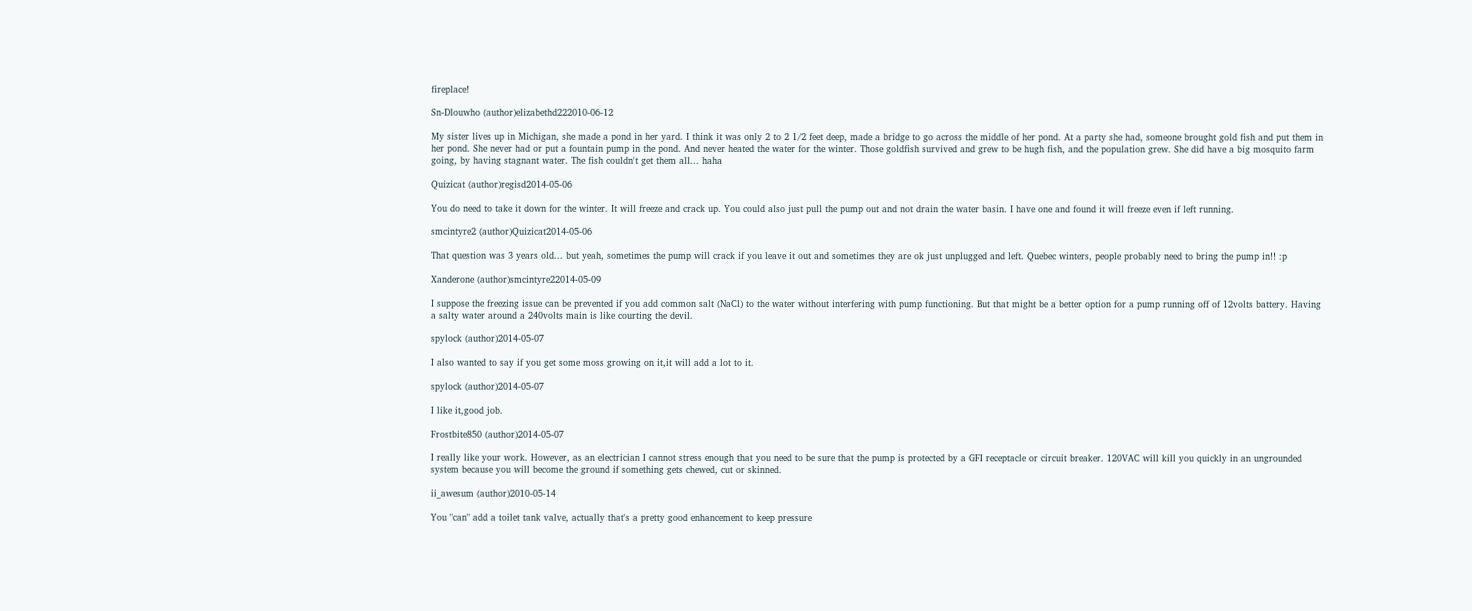fireplace!

Sn-Dlouwho (author)elizabethd222010-06-12

My sister lives up in Michigan, she made a pond in her yard. I think it was only 2 to 2 1/2 feet deep, made a bridge to go across the middle of her pond. At a party she had, someone brought gold fish and put them in her pond. She never had or put a fountain pump in the pond. And never heated the water for the winter. Those goldfish survived and grew to be hugh fish, and the population grew. She did have a big mosquito farm going, by having stagnant water. The fish couldn't get them all... haha

Quizicat (author)regisd2014-05-06

You do need to take it down for the winter. It will freeze and crack up. You could also just pull the pump out and not drain the water basin. I have one and found it will freeze even if left running.

smcintyre2 (author)Quizicat2014-05-06

That question was 3 years old... but yeah, sometimes the pump will crack if you leave it out and sometimes they are ok just unplugged and left. Quebec winters, people probably need to bring the pump in!! :p

Xanderone (author)smcintyre22014-05-09

I suppose the freezing issue can be prevented if you add common salt (NaCl) to the water without interfering with pump functioning. But that might be a better option for a pump running off of 12volts battery. Having a salty water around a 240volts main is like courting the devil.

spylock (author)2014-05-07

I also wanted to say if you get some moss growing on it,it will add a lot to it.

spylock (author)2014-05-07

I like it,good job.

Frostbite850 (author)2014-05-07

I really like your work. However, as an electrician I cannot stress enough that you need to be sure that the pump is protected by a GFI receptacle or circuit breaker. 120VAC will kill you quickly in an ungrounded system because you will become the ground if something gets chewed, cut or skinned.

ii_awesum (author)2010-05-14

You "can" add a toilet tank valve, actually that's a pretty good enhancement to keep pressure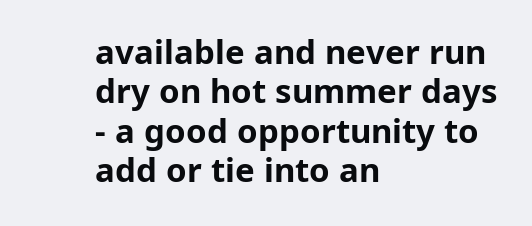available and never run dry on hot summer days - a good opportunity to add or tie into an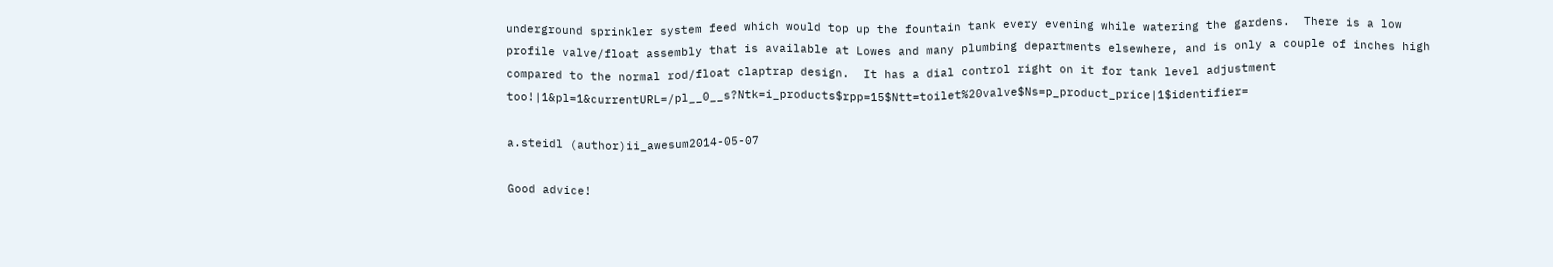underground sprinkler system feed which would top up the fountain tank every evening while watering the gardens.  There is a low profile valve/float assembly that is available at Lowes and many plumbing departments elsewhere, and is only a couple of inches high compared to the normal rod/float claptrap design.  It has a dial control right on it for tank level adjustment too!|1&pl=1&currentURL=/pl__0__s?Ntk=i_products$rpp=15$Ntt=toilet%20valve$Ns=p_product_price|1$identifier=

a.steidl (author)ii_awesum2014-05-07

Good advice!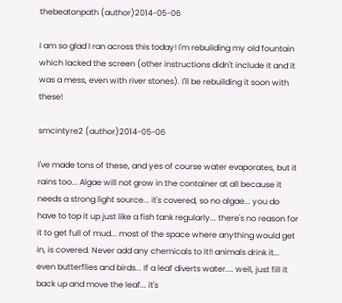thebeatonpath (author)2014-05-06

I am so glad I ran across this today! I'm rebuilding my old fountain which lacked the screen (other instructions didn't include it and it was a mess, even with river stones). I'll be rebuilding it soon with these!

smcintyre2 (author)2014-05-06

I've made tons of these, and yes of course water evaporates, but it rains too... Algae will not grow in the container at all because it needs a strong light source... it's covered, so no algae... you do have to top it up just like a fish tank regularly... there's no reason for it to get full of mud... most of the space where anything would get in, is covered. Never add any chemicals to it!! animals drink it... even butterflies and birds... If a leaf diverts water.... well, just fill it back up and move the leaf... it's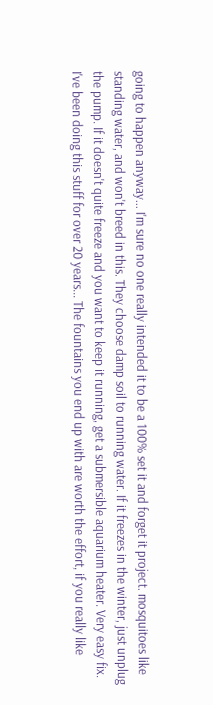going to happen anyway... I'm sure no one really intended it to be a 100% set it and forget it project. mosquitoes like standing water, and won't breed in this. They choose damp soil to running water. If it freezes in the winter, just unplug the pump. If it doesn't quite freeze and you want to keep it running, get a submersible aquarium heater. Very easy fix. I've been doing this stuff for over 20 years... The fountains you end up with are worth the effort, if you really like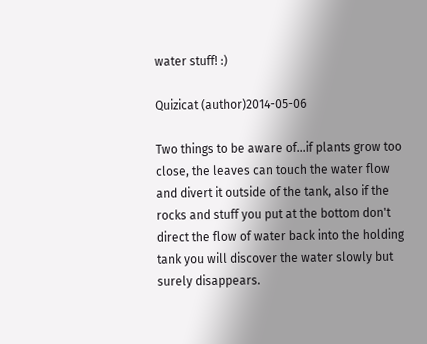water stuff! :)

Quizicat (author)2014-05-06

Two things to be aware of...if plants grow too close, the leaves can touch the water flow and divert it outside of the tank, also if the rocks and stuff you put at the bottom don't direct the flow of water back into the holding tank you will discover the water slowly but surely disappears.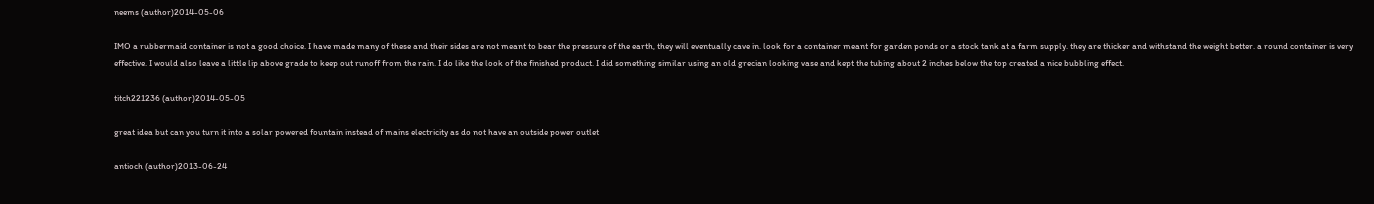neems (author)2014-05-06

IMO a rubbermaid container is not a good choice. I have made many of these and their sides are not meant to bear the pressure of the earth, they will eventually cave in. look for a container meant for garden ponds or a stock tank at a farm supply. they are thicker and withstand the weight better. a round container is very effective. I would also leave a little lip above grade to keep out runoff from the rain. I do like the look of the finished product. I did something similar using an old grecian looking vase and kept the tubing about 2 inches below the top created a nice bubbling effect.

titch221236 (author)2014-05-05

great idea but can you turn it into a solar powered fountain instead of mains electricity as do not have an outside power outlet

antioch (author)2013-06-24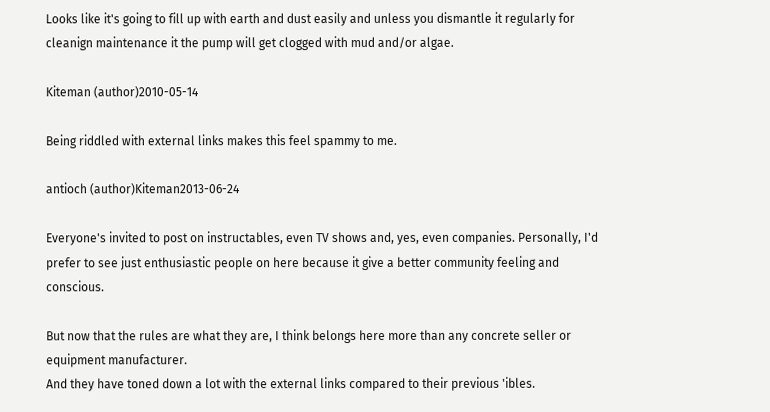Looks like it's going to fill up with earth and dust easily and unless you dismantle it regularly for cleanign maintenance it the pump will get clogged with mud and/or algae.

Kiteman (author)2010-05-14

Being riddled with external links makes this feel spammy to me.

antioch (author)Kiteman2013-06-24

Everyone's invited to post on instructables, even TV shows and, yes, even companies. Personally, I'd prefer to see just enthusiastic people on here because it give a better community feeling and conscious.

But now that the rules are what they are, I think belongs here more than any concrete seller or equipment manufacturer.
And they have toned down a lot with the external links compared to their previous 'ibles.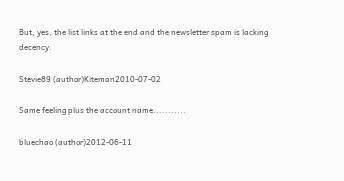But, yes, the list links at the end and the newsletter spam is lacking decency.

Stevie89 (author)Kiteman2010-07-02

Same feeling plus the account name...........

bluechao (author)2012-06-11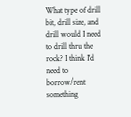What type of drill bit, drill size, and drill would I need to drill thru the rock? I think I'd need to borrow/rent something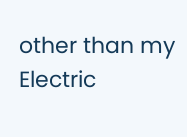other than my Electric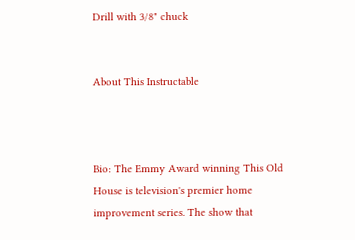Drill with 3/8" chuck


About This Instructable



Bio: The Emmy Award winning This Old House is television's premier home improvement series. The show that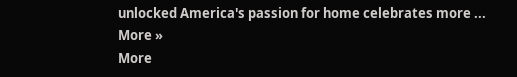unlocked America's passion for home celebrates more ... More »
More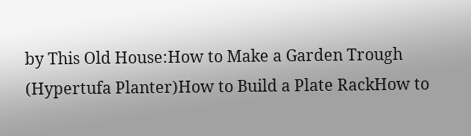by This Old House:How to Make a Garden Trough (Hypertufa Planter)How to Build a Plate RackHow to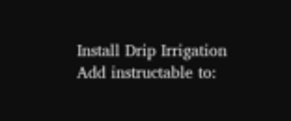Install Drip Irrigation
Add instructable to: